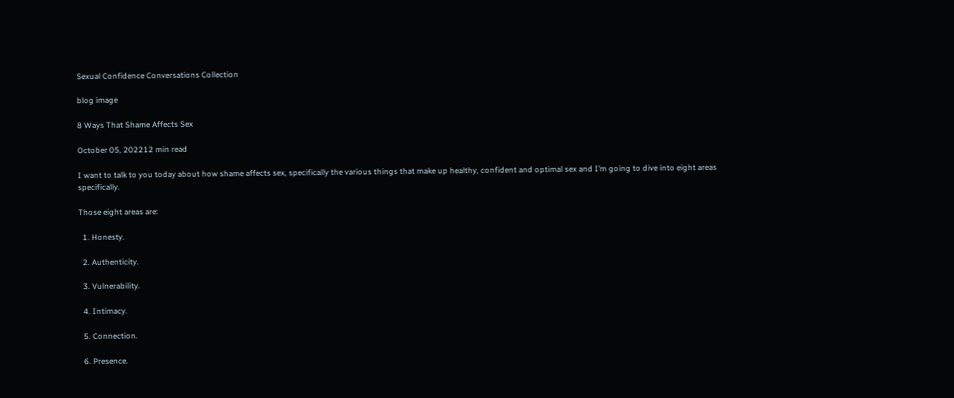Sexual Confidence Conversations Collection

blog image

8 Ways That Shame Affects Sex

October 05, 202212 min read

I want to talk to you today about how shame affects sex, specifically the various things that make up healthy, confident and optimal sex and I’m going to dive into eight areas specifically.

Those eight areas are:

  1. Honesty.

  2. Authenticity.

  3. Vulnerability.

  4. Intimacy.

  5. Connection.

  6. Presence.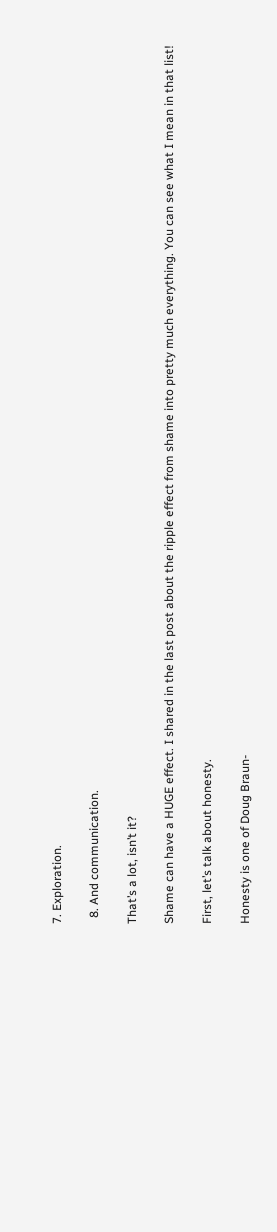7. Exploration.

  8. And communication.

That’s a lot, isn’t it?

Shame can have a HUGE effect. I shared in the last post about the ripple effect from shame into pretty much everything. You can see what I mean in that list!

First, let’s talk about honesty.

Honesty is one of Doug Braun-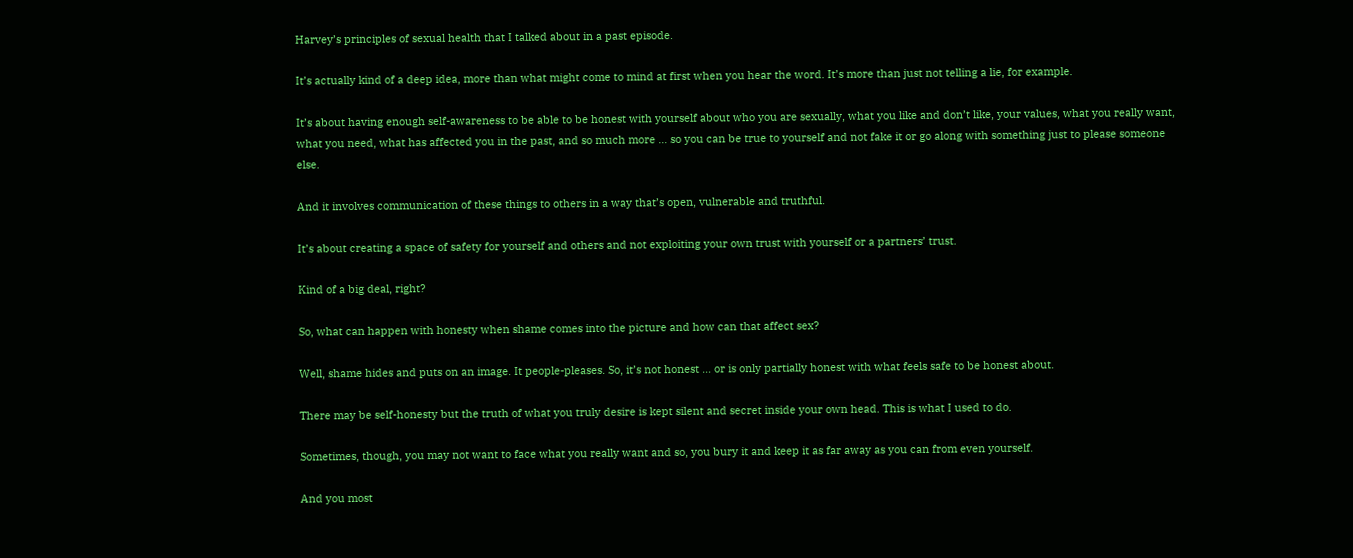Harvey’s principles of sexual health that I talked about in a past episode.

It’s actually kind of a deep idea, more than what might come to mind at first when you hear the word. It’s more than just not telling a lie, for example.

It’s about having enough self-awareness to be able to be honest with yourself about who you are sexually, what you like and don’t like, your values, what you really want, what you need, what has affected you in the past, and so much more … so you can be true to yourself and not fake it or go along with something just to please someone else.

And it involves communication of these things to others in a way that’s open, vulnerable and truthful.

It’s about creating a space of safety for yourself and others and not exploiting your own trust with yourself or a partners’ trust.

Kind of a big deal, right?

So, what can happen with honesty when shame comes into the picture and how can that affect sex?

Well, shame hides and puts on an image. It people-pleases. So, it’s not honest … or is only partially honest with what feels safe to be honest about.

There may be self-honesty but the truth of what you truly desire is kept silent and secret inside your own head. This is what I used to do.

Sometimes, though, you may not want to face what you really want and so, you bury it and keep it as far away as you can from even yourself.

And you most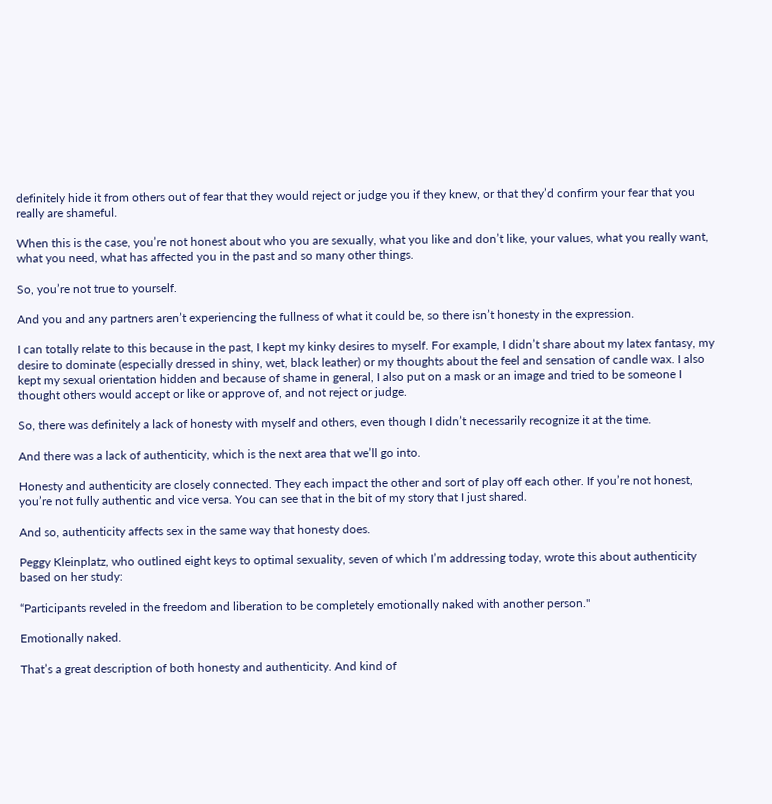definitely hide it from others out of fear that they would reject or judge you if they knew, or that they’d confirm your fear that you really are shameful.

When this is the case, you’re not honest about who you are sexually, what you like and don’t like, your values, what you really want, what you need, what has affected you in the past and so many other things.

So, you’re not true to yourself.

And you and any partners aren’t experiencing the fullness of what it could be, so there isn’t honesty in the expression.

I can totally relate to this because in the past, I kept my kinky desires to myself. For example, I didn’t share about my latex fantasy, my desire to dominate (especially dressed in shiny, wet, black leather) or my thoughts about the feel and sensation of candle wax. I also kept my sexual orientation hidden and because of shame in general, I also put on a mask or an image and tried to be someone I thought others would accept or like or approve of, and not reject or judge.

So, there was definitely a lack of honesty with myself and others, even though I didn’t necessarily recognize it at the time.

And there was a lack of authenticity, which is the next area that we’ll go into.

Honesty and authenticity are closely connected. They each impact the other and sort of play off each other. If you’re not honest, you’re not fully authentic and vice versa. You can see that in the bit of my story that I just shared.

And so, authenticity affects sex in the same way that honesty does.

Peggy Kleinplatz, who outlined eight keys to optimal sexuality, seven of which I’m addressing today, wrote this about authenticity based on her study:

“Participants reveled in the freedom and liberation to be completely emotionally naked with another person."

Emotionally naked.

That’s a great description of both honesty and authenticity. And kind of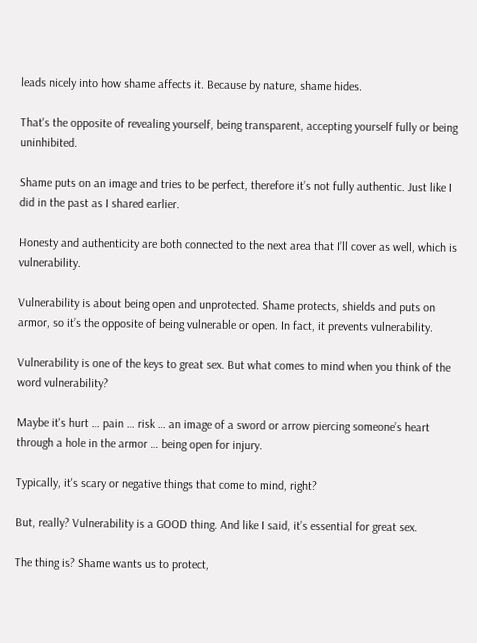leads nicely into how shame affects it. Because by nature, shame hides.

That's the opposite of revealing yourself, being transparent, accepting yourself fully or being uninhibited.

Shame puts on an image and tries to be perfect, therefore it’s not fully authentic. Just like I did in the past as I shared earlier.

Honesty and authenticity are both connected to the next area that I’ll cover as well, which is vulnerability.

Vulnerability is about being open and unprotected. Shame protects, shields and puts on armor, so it’s the opposite of being vulnerable or open. In fact, it prevents vulnerability.

Vulnerability is one of the keys to great sex. But what comes to mind when you think of the word vulnerability?

Maybe it's hurt … pain … risk … an image of a sword or arrow piercing someone’s heart through a hole in the armor … being open for injury.

Typically, it's scary or negative things that come to mind, right?

But, really? Vulnerability is a GOOD thing. And like I said, it’s essential for great sex.

The thing is? Shame wants us to protect,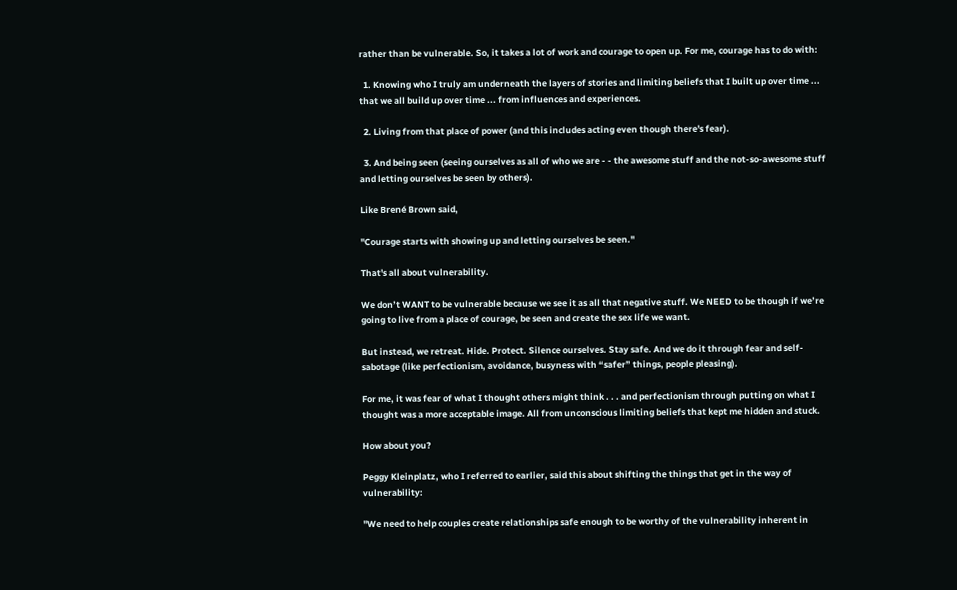rather than be vulnerable. So, it takes a lot of work and courage to open up. For me, courage has to do with:

  1. Knowing who I truly am underneath the layers of stories and limiting beliefs that I built up over time ... that we all build up over time ... from influences and experiences.

  2. Living from that place of power (and this includes acting even though there's fear).

  3. And being seen (seeing ourselves as all of who we are - - the awesome stuff and the not-so-awesome stuff and letting ourselves be seen by others).

Like Brené Brown said,

"Courage starts with showing up and letting ourselves be seen."

That's all about vulnerability.

We don’t WANT to be vulnerable because we see it as all that negative stuff. We NEED to be though if we’re going to live from a place of courage, be seen and create the sex life we want.

But instead, we retreat. Hide. Protect. Silence ourselves. Stay safe. And we do it through fear and self-sabotage (like perfectionism, avoidance, busyness with “safer” things, people pleasing).

For me, it was fear of what I thought others might think . . . and perfectionism through putting on what I thought was a more acceptable image. All from unconscious limiting beliefs that kept me hidden and stuck.

How about you?

Peggy Kleinplatz, who I referred to earlier, said this about shifting the things that get in the way of vulnerability:

"We need to help couples create relationships safe enough to be worthy of the vulnerability inherent in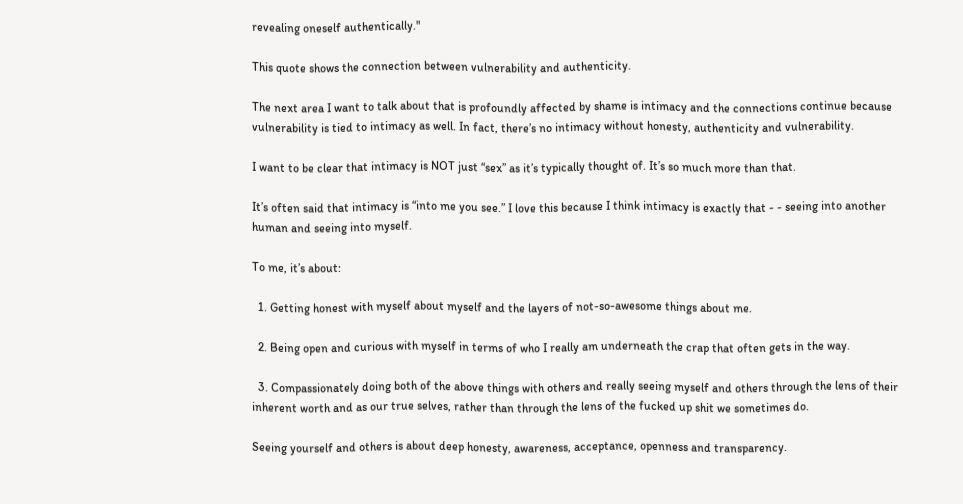revealing oneself authentically."

This quote shows the connection between vulnerability and authenticity.

The next area I want to talk about that is profoundly affected by shame is intimacy and the connections continue because vulnerability is tied to intimacy as well. In fact, there’s no intimacy without honesty, authenticity and vulnerability.

I want to be clear that intimacy is NOT just “sex” as it’s typically thought of. It’s so much more than that.

It’s often said that intimacy is “into me you see.” I love this because I think intimacy is exactly that - - seeing into another human and seeing into myself.

To me, it’s about:

  1. Getting honest with myself about myself and the layers of not-so-awesome things about me.

  2. Being open and curious with myself in terms of who I really am underneath the crap that often gets in the way.

  3. Compassionately doing both of the above things with others and really seeing myself and others through the lens of their inherent worth and as our true selves, rather than through the lens of the fucked up shit we sometimes do.

Seeing yourself and others is about deep honesty, awareness, acceptance, openness and transparency.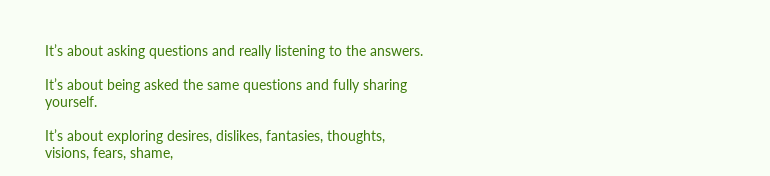It’s about asking questions and really listening to the answers.

It’s about being asked the same questions and fully sharing yourself.

It’s about exploring desires, dislikes, fantasies, thoughts, visions, fears, shame,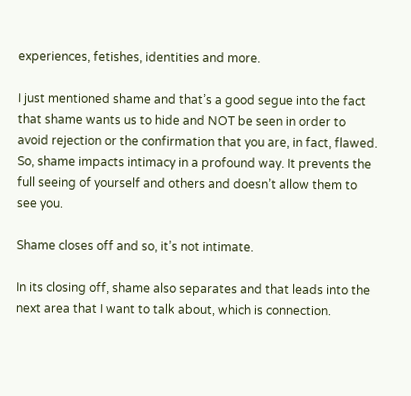experiences, fetishes, identities and more.

I just mentioned shame and that’s a good segue into the fact that shame wants us to hide and NOT be seen in order to avoid rejection or the confirmation that you are, in fact, flawed. So, shame impacts intimacy in a profound way. It prevents the full seeing of yourself and others and doesn’t allow them to see you.

Shame closes off and so, it’s not intimate.

In its closing off, shame also separates and that leads into the next area that I want to talk about, which is connection.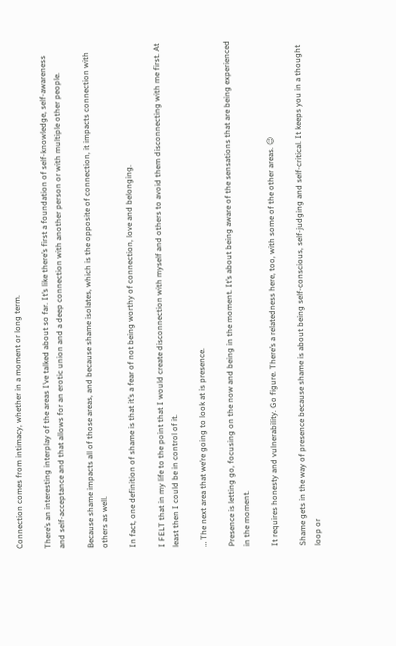Connection comes from intimacy, whether in a moment or long term.

There’s an interesting interplay of the areas I’ve talked about so far. It’s like there’s first a foundation of self-knowledge, self-awareness and self-acceptance and that allows for an erotic union and a deep connection with another person or with multiple other people.

Because shame impacts all of those areas, and because shame isolates, which is the opposite of connection, it impacts connection with others as well.

In fact, one definition of shame is that it’s a fear of not being worthy of connection, love and belonging.

I FELT that in my life to the point that I would create disconnection with myself and others to avoid them disconnecting with me first. At least then I could be in control of it.

… The next area that we’re going to look at is presence.

Presence is letting go, focusing on the now and being in the moment. It’s about being aware of the sensations that are being experienced in the moment.

It requires honesty and vulnerability. Go figure. There’s a relatedness here, too, with some of the other areas. 😉

Shame gets in the way of presence because shame is about being self-conscious, self-judging and self-critical. It keeps you in a thought loop or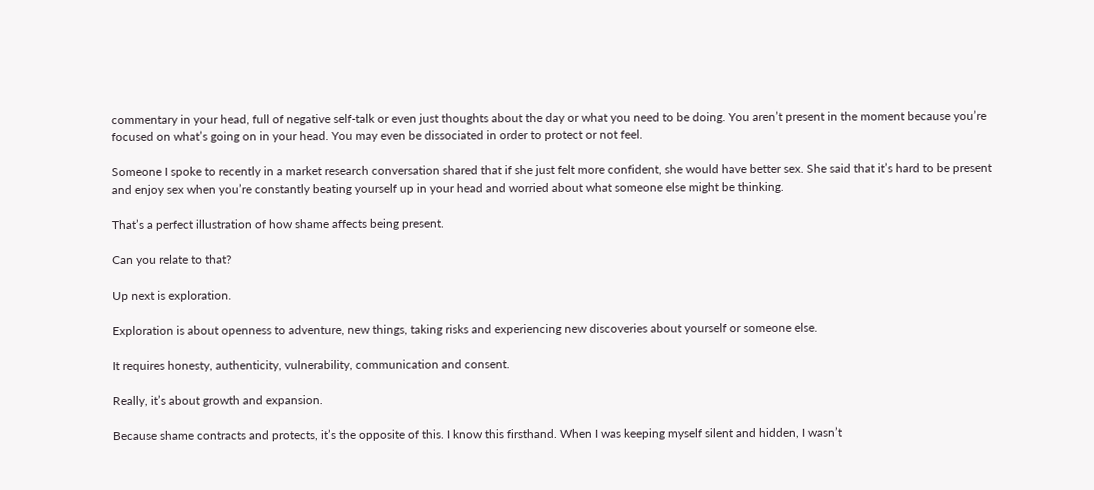commentary in your head, full of negative self-talk or even just thoughts about the day or what you need to be doing. You aren’t present in the moment because you’re focused on what’s going on in your head. You may even be dissociated in order to protect or not feel.

Someone I spoke to recently in a market research conversation shared that if she just felt more confident, she would have better sex. She said that it’s hard to be present and enjoy sex when you’re constantly beating yourself up in your head and worried about what someone else might be thinking.

That’s a perfect illustration of how shame affects being present.

Can you relate to that?

Up next is exploration.

Exploration is about openness to adventure, new things, taking risks and experiencing new discoveries about yourself or someone else.

It requires honesty, authenticity, vulnerability, communication and consent.

Really, it’s about growth and expansion.

Because shame contracts and protects, it’s the opposite of this. I know this firsthand. When I was keeping myself silent and hidden, I wasn’t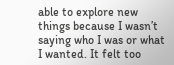able to explore new things because I wasn’t saying who I was or what I wanted. It felt too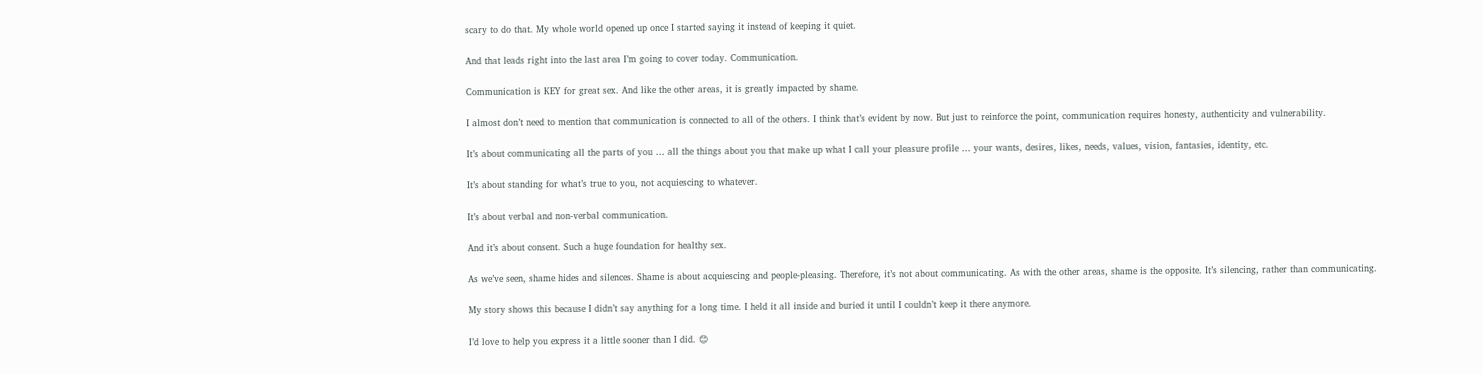scary to do that. My whole world opened up once I started saying it instead of keeping it quiet.

And that leads right into the last area I’m going to cover today. Communication.

Communication is KEY for great sex. And like the other areas, it is greatly impacted by shame.

I almost don’t need to mention that communication is connected to all of the others. I think that’s evident by now. But just to reinforce the point, communication requires honesty, authenticity and vulnerability.

It’s about communicating all the parts of you … all the things about you that make up what I call your pleasure profile … your wants, desires, likes, needs, values, vision, fantasies, identity, etc.

It’s about standing for what’s true to you, not acquiescing to whatever.

It’s about verbal and non-verbal communication.

And it’s about consent. Such a huge foundation for healthy sex.

As we’ve seen, shame hides and silences. Shame is about acquiescing and people-pleasing. Therefore, it’s not about communicating. As with the other areas, shame is the opposite. It’s silencing, rather than communicating.

My story shows this because I didn’t say anything for a long time. I held it all inside and buried it until I couldn’t keep it there anymore.

I’d love to help you express it a little sooner than I did. 😊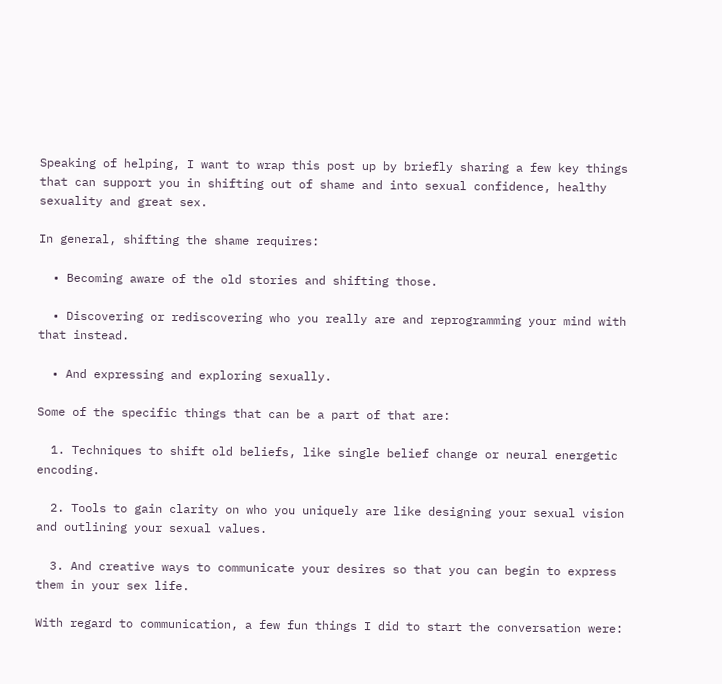Speaking of helping, I want to wrap this post up by briefly sharing a few key things that can support you in shifting out of shame and into sexual confidence, healthy sexuality and great sex.

In general, shifting the shame requires:

  • Becoming aware of the old stories and shifting those.

  • Discovering or rediscovering who you really are and reprogramming your mind with that instead.

  • And expressing and exploring sexually.

Some of the specific things that can be a part of that are:

  1. Techniques to shift old beliefs, like single belief change or neural energetic encoding.

  2. Tools to gain clarity on who you uniquely are like designing your sexual vision and outlining your sexual values.

  3. And creative ways to communicate your desires so that you can begin to express them in your sex life.

With regard to communication, a few fun things I did to start the conversation were: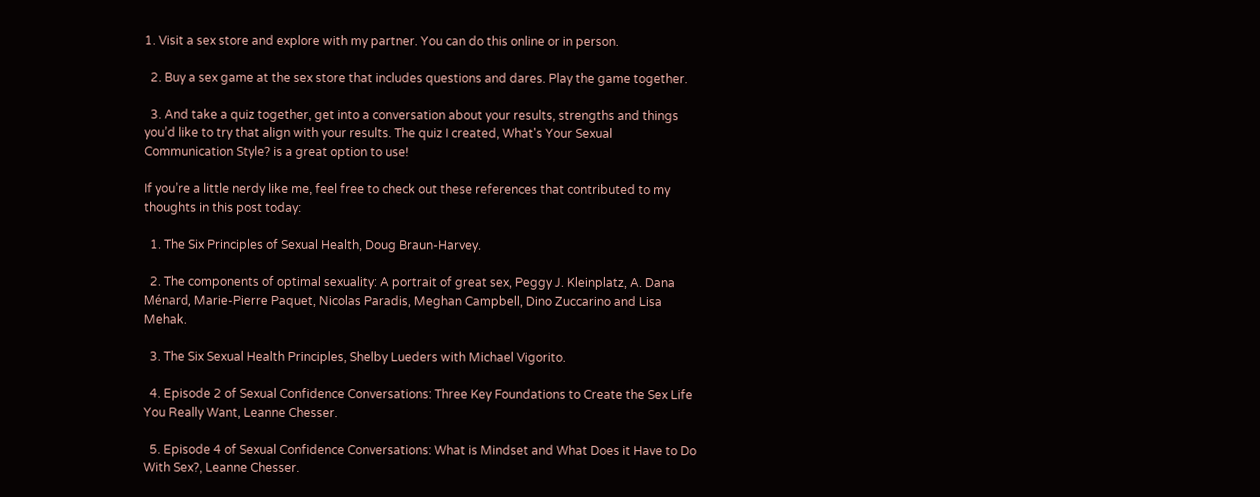1. Visit a sex store and explore with my partner. You can do this online or in person.

  2. Buy a sex game at the sex store that includes questions and dares. Play the game together.

  3. And take a quiz together, get into a conversation about your results, strengths and things you’d like to try that align with your results. The quiz I created, What's Your Sexual Communication Style? is a great option to use!

If you’re a little nerdy like me, feel free to check out these references that contributed to my thoughts in this post today:

  1. The Six Principles of Sexual Health, Doug Braun-Harvey.

  2. The components of optimal sexuality: A portrait of great sex, Peggy J. Kleinplatz, A. Dana Ménard, Marie-Pierre Paquet, Nicolas Paradis, Meghan Campbell, Dino Zuccarino and Lisa Mehak.

  3. The Six Sexual Health Principles, Shelby Lueders with Michael Vigorito.

  4. Episode 2 of Sexual Confidence Conversations: Three Key Foundations to Create the Sex Life You Really Want, Leanne Chesser.

  5. Episode 4 of Sexual Confidence Conversations: What is Mindset and What Does it Have to Do With Sex?, Leanne Chesser.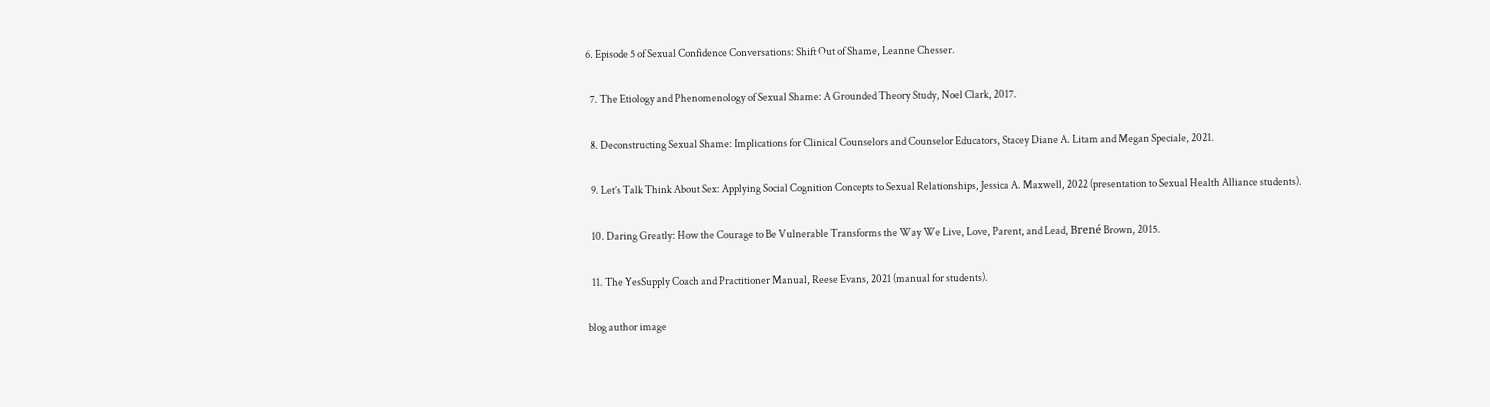6. Episode 5 of Sexual Confidence Conversations: Shift Out of Shame, Leanne Chesser.

  7. The Etiology and Phenomenology of Sexual Shame: A Grounded Theory Study, Noel Clark, 2017.

  8. Deconstructing Sexual Shame: Implications for Clinical Counselors and Counselor Educators, Stacey Diane A. Litam and Megan Speciale, 2021.

  9. Let’s Talk Think About Sex: Applying Social Cognition Concepts to Sexual Relationships, Jessica A. Maxwell, 2022 (presentation to Sexual Health Alliance students).

  10. Daring Greatly: How the Courage to Be Vulnerable Transforms the Way We Live, Love, Parent, and Lead, Brené Brown, 2015.

  11. The YesSupply Coach and Practitioner Manual, Reese Evans, 2021 (manual for students).

blog author image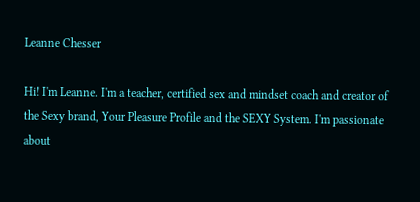Leanne Chesser

Hi! I'm Leanne. I'm a teacher, certified sex and mindset coach and creator of the Sexy brand, Your Pleasure Profile and the SEXY System. I'm passionate about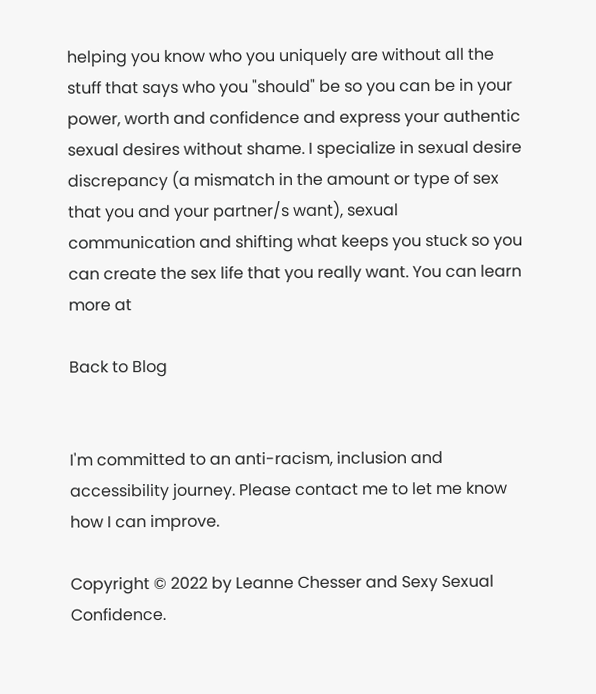helping you know who you uniquely are without all the stuff that says who you "should" be so you can be in your power, worth and confidence and express your authentic sexual desires without shame. I specialize in sexual desire discrepancy (a mismatch in the amount or type of sex that you and your partner/s want), sexual communication and shifting what keeps you stuck so you can create the sex life that you really want. You can learn more at

Back to Blog


I'm committed to an anti-racism, inclusion and accessibility journey. Please contact me to let me know how I can improve.

Copyright © 2022 by Leanne Chesser and Sexy Sexual Confidence.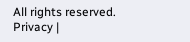All rights reserved. Privacy |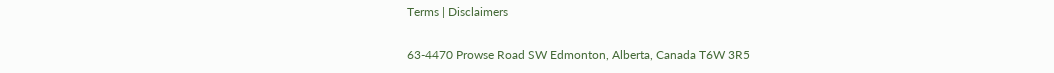Terms | Disclaimers

63-4470 Prowse Road SW Edmonton, Alberta, Canada T6W 3R5